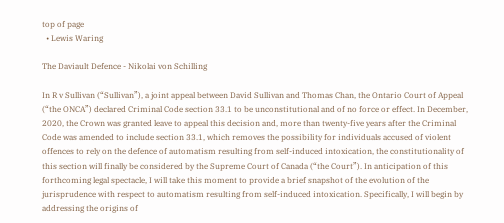top of page
  • Lewis Waring

The Daviault Defence - Nikolai von Schilling

In R v Sullivan (“Sullivan”), a joint appeal between David Sullivan and Thomas Chan, the Ontario Court of Appeal (“the ONCA”) declared Criminal Code section 33.1 to be unconstitutional and of no force or effect. In December, 2020, the Crown was granted leave to appeal this decision and, more than twenty-five years after the Criminal Code was amended to include section 33.1, which removes the possibility for individuals accused of violent offences to rely on the defence of automatism resulting from self-induced intoxication, the constitutionality of this section will finally be considered by the Supreme Court of Canada (“the Court”). In anticipation of this forthcoming legal spectacle, I will take this moment to provide a brief snapshot of the evolution of the jurisprudence with respect to automatism resulting from self-induced intoxication. Specifically, I will begin by addressing the origins of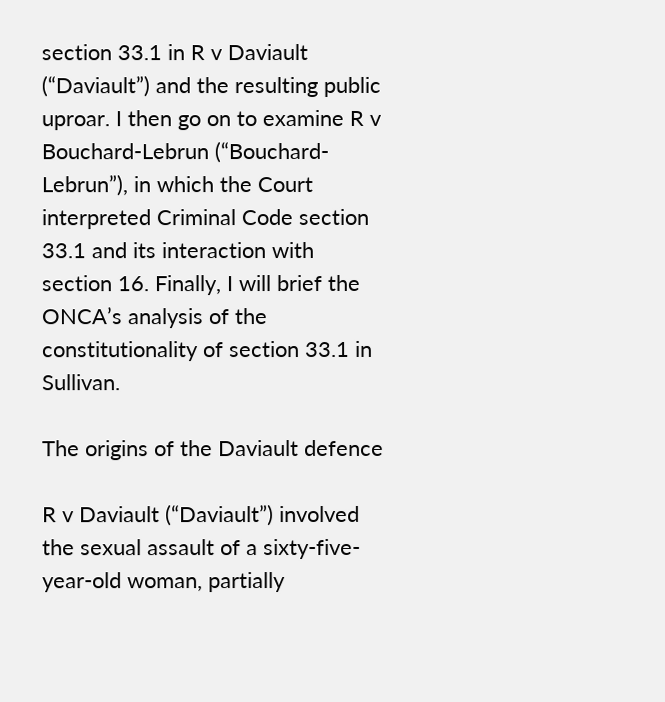section 33.1 in R v Daviault (“Daviault”) and the resulting public uproar. I then go on to examine R v Bouchard-Lebrun (“Bouchard-Lebrun”), in which the Court interpreted Criminal Code section 33.1 and its interaction with section 16. Finally, I will brief the ONCA’s analysis of the constitutionality of section 33.1 in Sullivan.

The origins of the Daviault defence

R v Daviault (“Daviault”) involved the sexual assault of a sixty-five-year-old woman, partially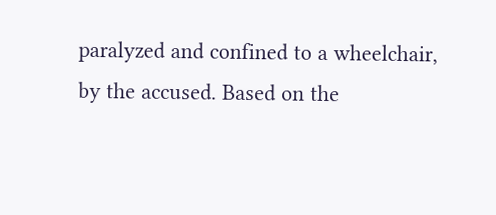paralyzed and confined to a wheelchair, by the accused. Based on the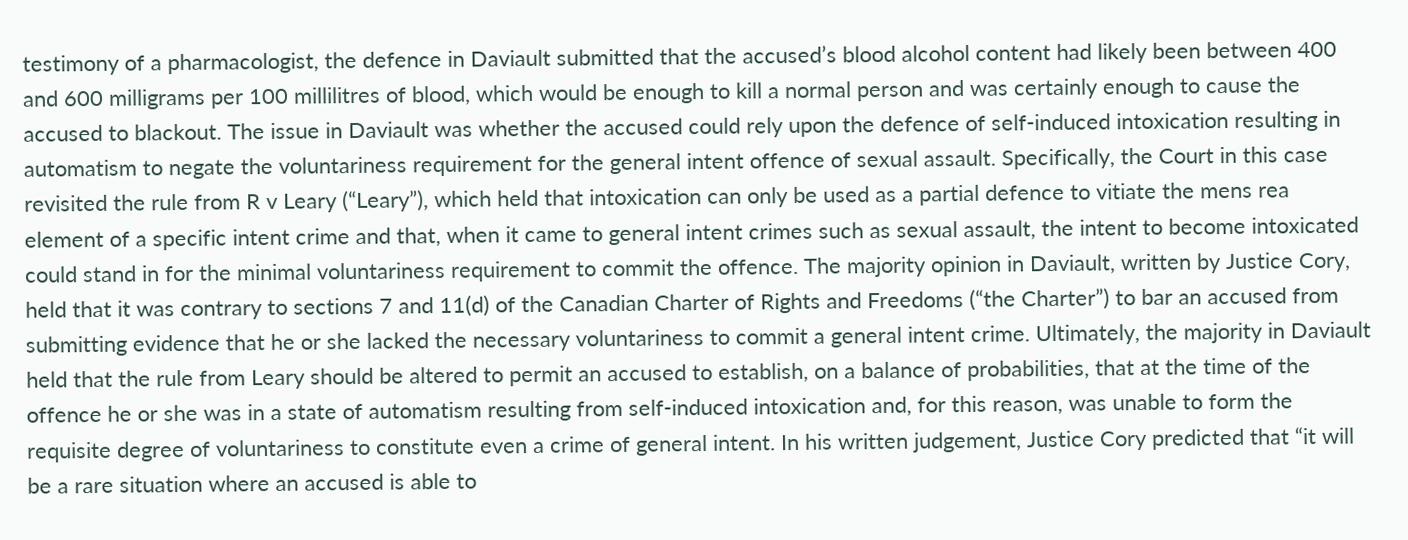testimony of a pharmacologist, the defence in Daviault submitted that the accused’s blood alcohol content had likely been between 400 and 600 milligrams per 100 millilitres of blood, which would be enough to kill a normal person and was certainly enough to cause the accused to blackout. The issue in Daviault was whether the accused could rely upon the defence of self-induced intoxication resulting in automatism to negate the voluntariness requirement for the general intent offence of sexual assault. Specifically, the Court in this case revisited the rule from R v Leary (“Leary”), which held that intoxication can only be used as a partial defence to vitiate the mens rea element of a specific intent crime and that, when it came to general intent crimes such as sexual assault, the intent to become intoxicated could stand in for the minimal voluntariness requirement to commit the offence. The majority opinion in Daviault, written by Justice Cory, held that it was contrary to sections 7 and 11(d) of the Canadian Charter of Rights and Freedoms (“the Charter”) to bar an accused from submitting evidence that he or she lacked the necessary voluntariness to commit a general intent crime. Ultimately, the majority in Daviault held that the rule from Leary should be altered to permit an accused to establish, on a balance of probabilities, that at the time of the offence he or she was in a state of automatism resulting from self-induced intoxication and, for this reason, was unable to form the requisite degree of voluntariness to constitute even a crime of general intent. In his written judgement, Justice Cory predicted that “it will be a rare situation where an accused is able to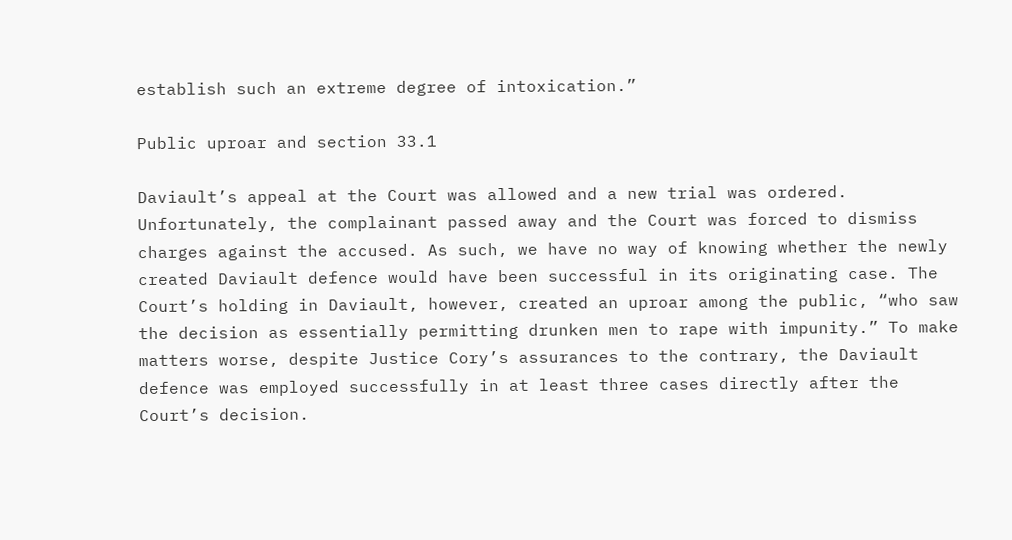establish such an extreme degree of intoxication.”

Public uproar and section 33.1

Daviault’s appeal at the Court was allowed and a new trial was ordered. Unfortunately, the complainant passed away and the Court was forced to dismiss charges against the accused. As such, we have no way of knowing whether the newly created Daviault defence would have been successful in its originating case. The Court’s holding in Daviault, however, created an uproar among the public, “who saw the decision as essentially permitting drunken men to rape with impunity.” To make matters worse, despite Justice Cory’s assurances to the contrary, the Daviault defence was employed successfully in at least three cases directly after the Court’s decision.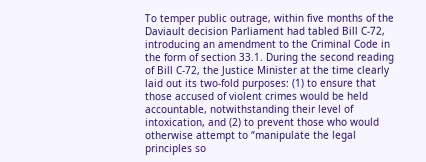To temper public outrage, within five months of the Daviault decision Parliament had tabled Bill C-72, introducing an amendment to the Criminal Code in the form of section 33.1. During the second reading of Bill C-72, the Justice Minister at the time clearly laid out its two-fold purposes: (1) to ensure that those accused of violent crimes would be held accountable, notwithstanding their level of intoxication, and (2) to prevent those who would otherwise attempt to “manipulate the legal principles so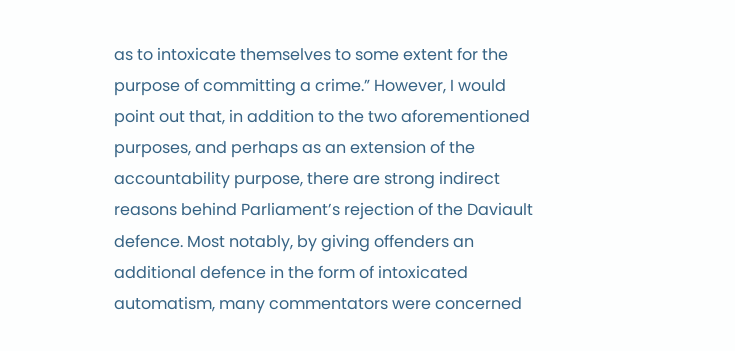as to intoxicate themselves to some extent for the purpose of committing a crime.” However, I would point out that, in addition to the two aforementioned purposes, and perhaps as an extension of the accountability purpose, there are strong indirect reasons behind Parliament’s rejection of the Daviault defence. Most notably, by giving offenders an additional defence in the form of intoxicated automatism, many commentators were concerned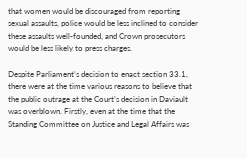that women would be discouraged from reporting sexual assaults, police would be less inclined to consider these assaults well-founded, and Crown prosecutors would be less likely to press charges.

Despite Parliament’s decision to enact section 33.1, there were at the time various reasons to believe that the public outrage at the Court’s decision in Daviault was overblown. Firstly, even at the time that the Standing Committee on Justice and Legal Affairs was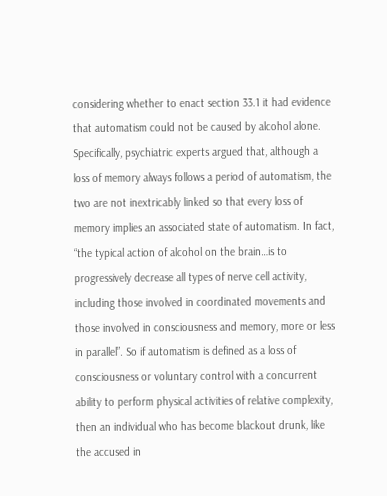considering whether to enact section 33.1 it had evidence that automatism could not be caused by alcohol alone. Specifically, psychiatric experts argued that, although a loss of memory always follows a period of automatism, the two are not inextricably linked so that every loss of memory implies an associated state of automatism. In fact, “the typical action of alcohol on the brain…is to progressively decrease all types of nerve cell activity, including those involved in coordinated movements and those involved in consciousness and memory, more or less in parallel”. So if automatism is defined as a loss of consciousness or voluntary control with a concurrent ability to perform physical activities of relative complexity, then an individual who has become blackout drunk, like the accused in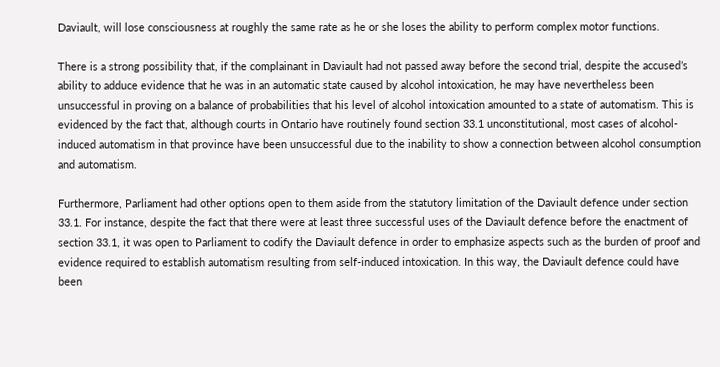Daviault, will lose consciousness at roughly the same rate as he or she loses the ability to perform complex motor functions.

There is a strong possibility that, if the complainant in Daviault had not passed away before the second trial, despite the accused’s ability to adduce evidence that he was in an automatic state caused by alcohol intoxication, he may have nevertheless been unsuccessful in proving on a balance of probabilities that his level of alcohol intoxication amounted to a state of automatism. This is evidenced by the fact that, although courts in Ontario have routinely found section 33.1 unconstitutional, most cases of alcohol-induced automatism in that province have been unsuccessful due to the inability to show a connection between alcohol consumption and automatism.

Furthermore, Parliament had other options open to them aside from the statutory limitation of the Daviault defence under section 33.1. For instance, despite the fact that there were at least three successful uses of the Daviault defence before the enactment of section 33.1, it was open to Parliament to codify the Daviault defence in order to emphasize aspects such as the burden of proof and evidence required to establish automatism resulting from self-induced intoxication. In this way, the Daviault defence could have been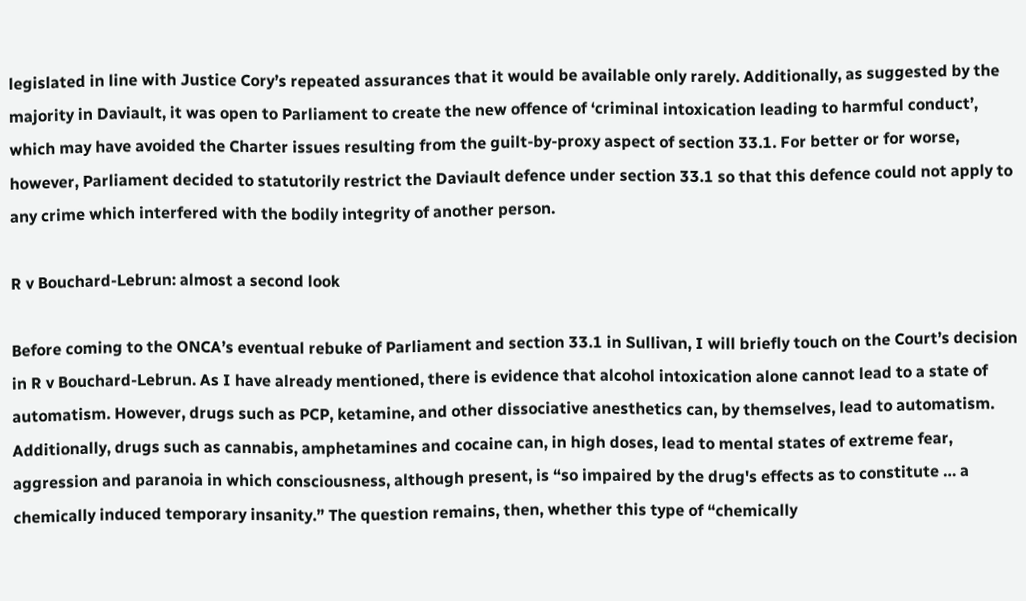legislated in line with Justice Cory’s repeated assurances that it would be available only rarely. Additionally, as suggested by the majority in Daviault, it was open to Parliament to create the new offence of ‘criminal intoxication leading to harmful conduct’, which may have avoided the Charter issues resulting from the guilt-by-proxy aspect of section 33.1. For better or for worse, however, Parliament decided to statutorily restrict the Daviault defence under section 33.1 so that this defence could not apply to any crime which interfered with the bodily integrity of another person.

R v Bouchard-Lebrun: almost a second look

Before coming to the ONCA’s eventual rebuke of Parliament and section 33.1 in Sullivan, I will briefly touch on the Court’s decision in R v Bouchard-Lebrun. As I have already mentioned, there is evidence that alcohol intoxication alone cannot lead to a state of automatism. However, drugs such as PCP, ketamine, and other dissociative anesthetics can, by themselves, lead to automatism. Additionally, drugs such as cannabis, amphetamines and cocaine can, in high doses, lead to mental states of extreme fear, aggression and paranoia in which consciousness, although present, is “so impaired by the drug's effects as to constitute … a chemically induced temporary insanity.” The question remains, then, whether this type of “chemically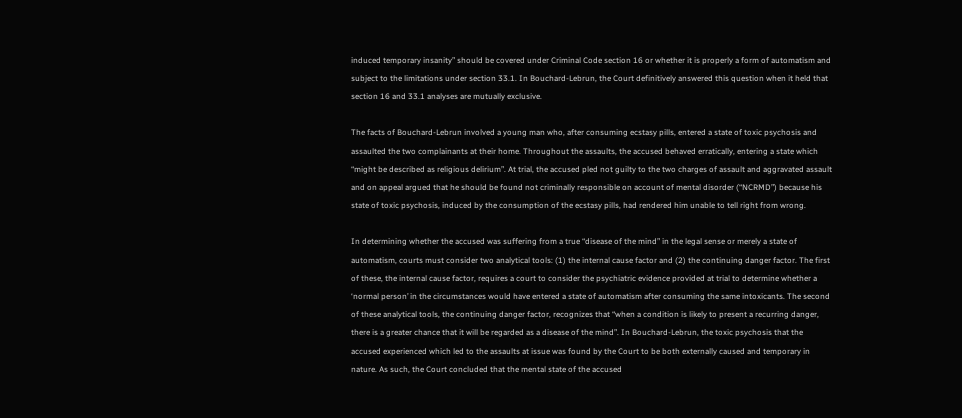induced temporary insanity” should be covered under Criminal Code section 16 or whether it is properly a form of automatism and subject to the limitations under section 33.1. In Bouchard-Lebrun, the Court definitively answered this question when it held that section 16 and 33.1 analyses are mutually exclusive.

The facts of Bouchard-Lebrun involved a young man who, after consuming ecstasy pills, entered a state of toxic psychosis and assaulted the two complainants at their home. Throughout the assaults, the accused behaved erratically, entering a state which “might be described as religious delirium”. At trial, the accused pled not guilty to the two charges of assault and aggravated assault and on appeal argued that he should be found not criminally responsible on account of mental disorder (“NCRMD”) because his state of toxic psychosis, induced by the consumption of the ecstasy pills, had rendered him unable to tell right from wrong.

In determining whether the accused was suffering from a true “disease of the mind” in the legal sense or merely a state of automatism, courts must consider two analytical tools: (1) the internal cause factor and (2) the continuing danger factor. The first of these, the internal cause factor, requires a court to consider the psychiatric evidence provided at trial to determine whether a ‘normal person’ in the circumstances would have entered a state of automatism after consuming the same intoxicants. The second of these analytical tools, the continuing danger factor, recognizes that “when a condition is likely to present a recurring danger, there is a greater chance that it will be regarded as a disease of the mind”. In Bouchard-Lebrun, the toxic psychosis that the accused experienced which led to the assaults at issue was found by the Court to be both externally caused and temporary in nature. As such, the Court concluded that the mental state of the accused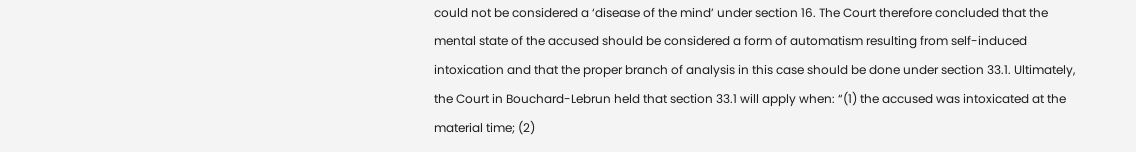could not be considered a ‘disease of the mind’ under section 16. The Court therefore concluded that the mental state of the accused should be considered a form of automatism resulting from self-induced intoxication and that the proper branch of analysis in this case should be done under section 33.1. Ultimately, the Court in Bouchard-Lebrun held that section 33.1 will apply when: “(1) the accused was intoxicated at the material time; (2)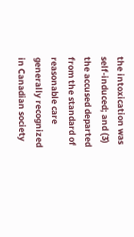the intoxication was self‑induced; and (3) the accused departed from the standard of reasonable care generally recognized in Canadian society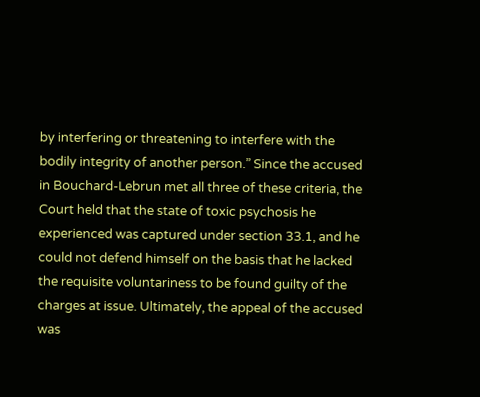by interfering or threatening to interfere with the bodily integrity of another person.” Since the accused in Bouchard-Lebrun met all three of these criteria, the Court held that the state of toxic psychosis he experienced was captured under section 33.1, and he could not defend himself on the basis that he lacked the requisite voluntariness to be found guilty of the charges at issue. Ultimately, the appeal of the accused was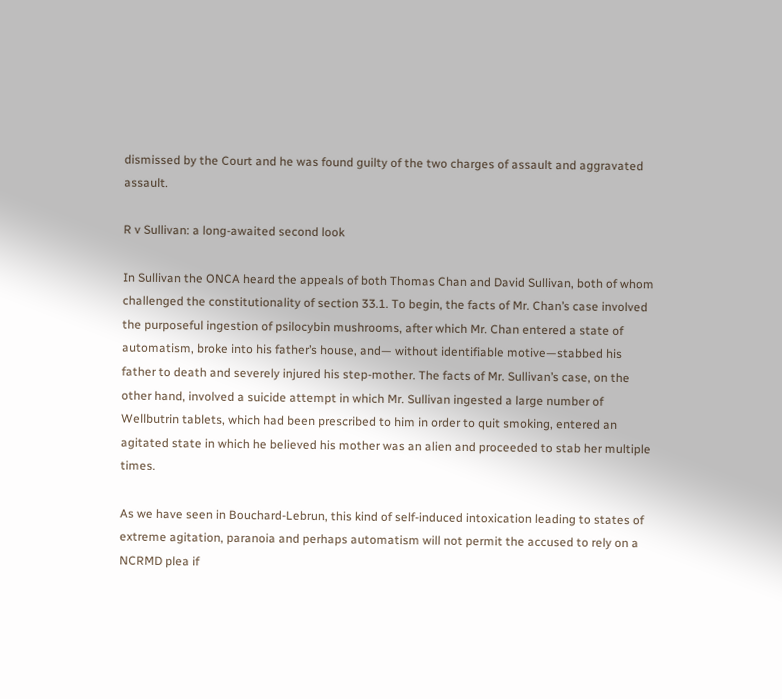dismissed by the Court and he was found guilty of the two charges of assault and aggravated assault.

R v Sullivan: a long-awaited second look

In Sullivan the ONCA heard the appeals of both Thomas Chan and David Sullivan, both of whom challenged the constitutionality of section 33.1. To begin, the facts of Mr. Chan’s case involved the purposeful ingestion of psilocybin mushrooms, after which Mr. Chan entered a state of automatism, broke into his father’s house, and— without identifiable motive—stabbed his father to death and severely injured his step-mother. The facts of Mr. Sullivan’s case, on the other hand, involved a suicide attempt in which Mr. Sullivan ingested a large number of Wellbutrin tablets, which had been prescribed to him in order to quit smoking, entered an agitated state in which he believed his mother was an alien and proceeded to stab her multiple times.

As we have seen in Bouchard-Lebrun, this kind of self-induced intoxication leading to states of extreme agitation, paranoia and perhaps automatism will not permit the accused to rely on a NCRMD plea if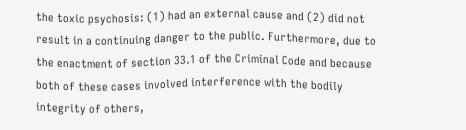the toxic psychosis: (1) had an external cause and (2) did not result in a continuing danger to the public. Furthermore, due to the enactment of section 33.1 of the Criminal Code and because both of these cases involved interference with the bodily integrity of others,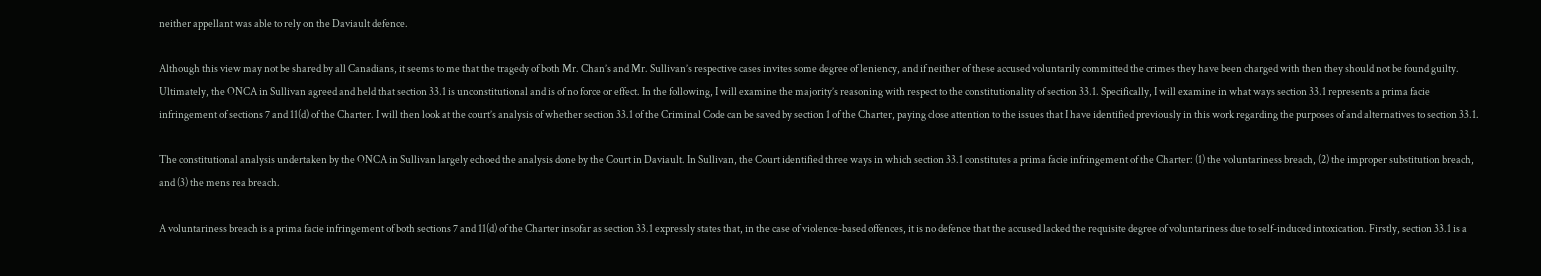neither appellant was able to rely on the Daviault defence.

Although this view may not be shared by all Canadians, it seems to me that the tragedy of both Mr. Chan’s and Mr. Sullivan’s respective cases invites some degree of leniency, and if neither of these accused voluntarily committed the crimes they have been charged with then they should not be found guilty. Ultimately, the ONCA in Sullivan agreed and held that section 33.1 is unconstitutional and is of no force or effect. In the following, I will examine the majority’s reasoning with respect to the constitutionality of section 33.1. Specifically, I will examine in what ways section 33.1 represents a prima facie infringement of sections 7 and 11(d) of the Charter. I will then look at the court’s analysis of whether section 33.1 of the Criminal Code can be saved by section 1 of the Charter, paying close attention to the issues that I have identified previously in this work regarding the purposes of and alternatives to section 33.1.

The constitutional analysis undertaken by the ONCA in Sullivan largely echoed the analysis done by the Court in Daviault. In Sullivan, the Court identified three ways in which section 33.1 constitutes a prima facie infringement of the Charter: (1) the voluntariness breach, (2) the improper substitution breach, and (3) the mens rea breach.

A voluntariness breach is a prima facie infringement of both sections 7 and 11(d) of the Charter insofar as section 33.1 expressly states that, in the case of violence-based offences, it is no defence that the accused lacked the requisite degree of voluntariness due to self-induced intoxication. Firstly, section 33.1 is a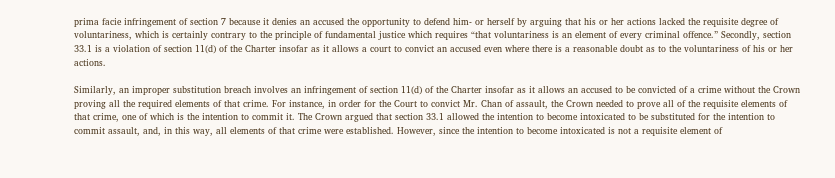prima facie infringement of section 7 because it denies an accused the opportunity to defend him- or herself by arguing that his or her actions lacked the requisite degree of voluntariness, which is certainly contrary to the principle of fundamental justice which requires “that voluntariness is an element of every criminal offence.” Secondly, section 33.1 is a violation of section 11(d) of the Charter insofar as it allows a court to convict an accused even where there is a reasonable doubt as to the voluntariness of his or her actions.

Similarly, an improper substitution breach involves an infringement of section 11(d) of the Charter insofar as it allows an accused to be convicted of a crime without the Crown proving all the required elements of that crime. For instance, in order for the Court to convict Mr. Chan of assault, the Crown needed to prove all of the requisite elements of that crime, one of which is the intention to commit it. The Crown argued that section 33.1 allowed the intention to become intoxicated to be substituted for the intention to commit assault, and, in this way, all elements of that crime were established. However, since the intention to become intoxicated is not a requisite element of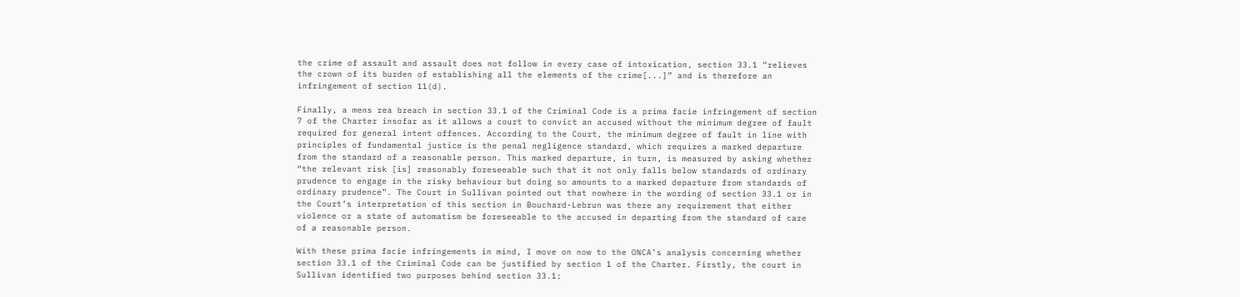the crime of assault and assault does not follow in every case of intoxication, section 33.1 “relieves the crown of its burden of establishing all the elements of the crime[...]” and is therefore an infringement of section 11(d).

Finally, a mens rea breach in section 33.1 of the Criminal Code is a prima facie infringement of section 7 of the Charter insofar as it allows a court to convict an accused without the minimum degree of fault required for general intent offences. According to the Court, the minimum degree of fault in line with principles of fundamental justice is the penal negligence standard, which requires a marked departure from the standard of a reasonable person. This marked departure, in turn, is measured by asking whether “the relevant risk [is] reasonably foreseeable such that it not only falls below standards of ordinary prudence to engage in the risky behaviour but doing so amounts to a marked departure from standards of ordinary prudence”. The Court in Sullivan pointed out that nowhere in the wording of section 33.1 or in the Court’s interpretation of this section in Bouchard-Lebrun was there any requirement that either violence or a state of automatism be foreseeable to the accused in departing from the standard of care of a reasonable person.

With these prima facie infringements in mind, I move on now to the ONCA’s analysis concerning whether section 33.1 of the Criminal Code can be justified by section 1 of the Charter. Firstly, the court in Sullivan identified two purposes behind section 33.1: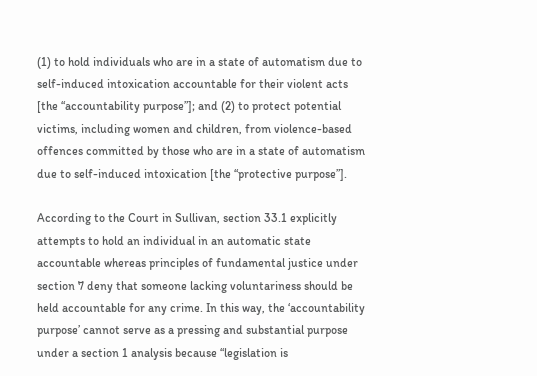(1) to hold individuals who are in a state of automatism due to self-induced intoxication accountable for their violent acts [the “accountability purpose”]; and (2) to protect potential victims, including women and children, from violence-based offences committed by those who are in a state of automatism due to self-induced intoxication [the “protective purpose”].

According to the Court in Sullivan, section 33.1 explicitly attempts to hold an individual in an automatic state accountable whereas principles of fundamental justice under section 7 deny that someone lacking voluntariness should be held accountable for any crime. In this way, the ‘accountability purpose’ cannot serve as a pressing and substantial purpose under a section 1 analysis because “legislation is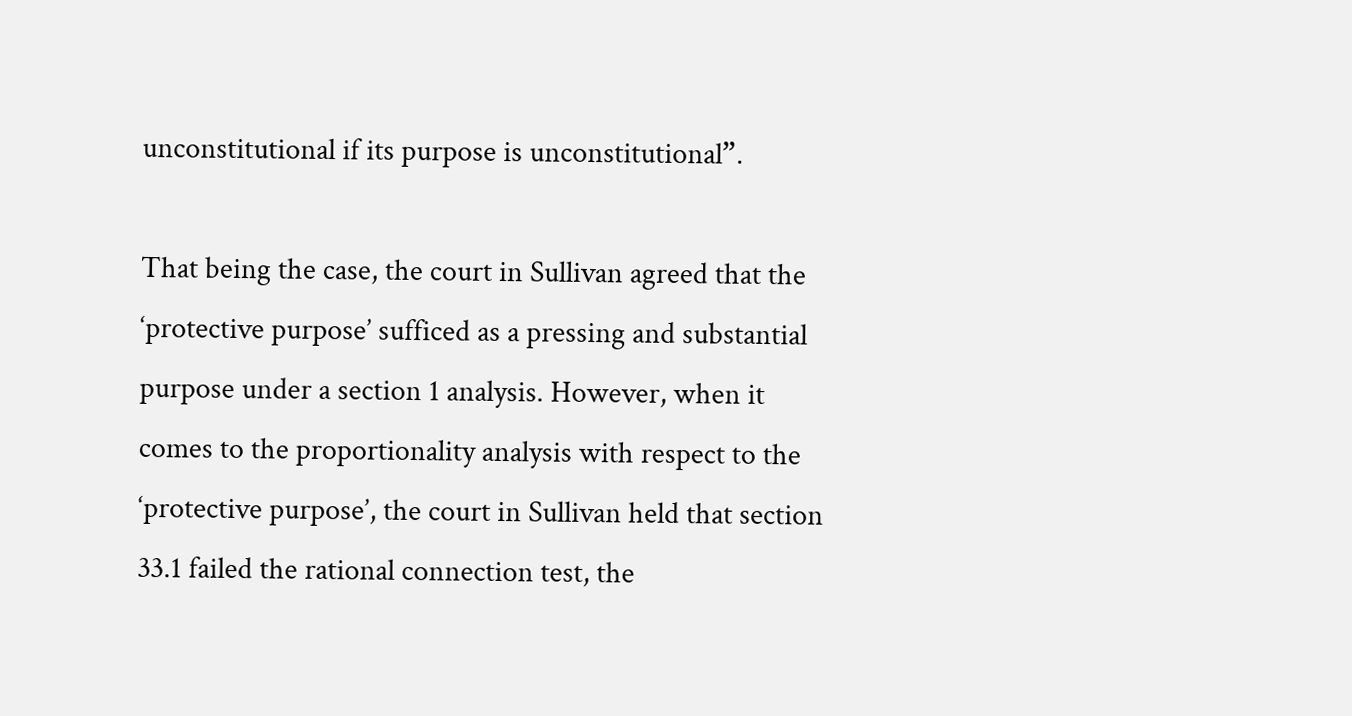unconstitutional if its purpose is unconstitutional”.

That being the case, the court in Sullivan agreed that the ‘protective purpose’ sufficed as a pressing and substantial purpose under a section 1 analysis. However, when it comes to the proportionality analysis with respect to the ‘protective purpose’, the court in Sullivan held that section 33.1 failed the rational connection test, the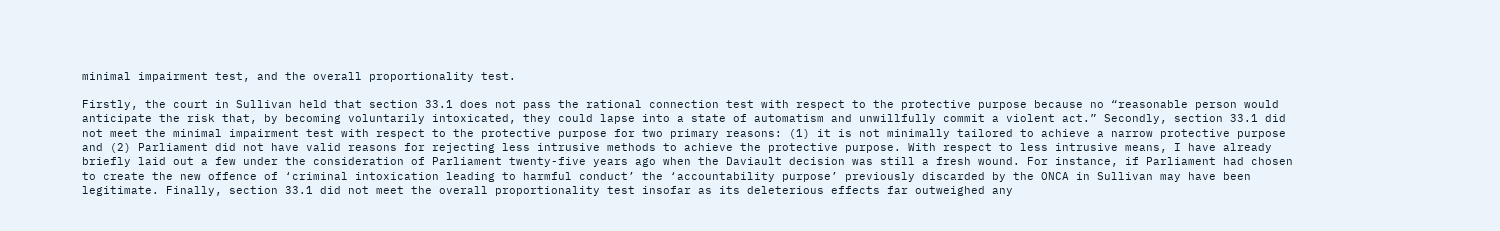minimal impairment test, and the overall proportionality test.

Firstly, the court in Sullivan held that section 33.1 does not pass the rational connection test with respect to the protective purpose because no “reasonable person would anticipate the risk that, by becoming voluntarily intoxicated, they could lapse into a state of automatism and unwillfully commit a violent act.” Secondly, section 33.1 did not meet the minimal impairment test with respect to the protective purpose for two primary reasons: (1) it is not minimally tailored to achieve a narrow protective purpose and (2) Parliament did not have valid reasons for rejecting less intrusive methods to achieve the protective purpose. With respect to less intrusive means, I have already briefly laid out a few under the consideration of Parliament twenty-five years ago when the Daviault decision was still a fresh wound. For instance, if Parliament had chosen to create the new offence of ‘criminal intoxication leading to harmful conduct’ the ‘accountability purpose’ previously discarded by the ONCA in Sullivan may have been legitimate. Finally, section 33.1 did not meet the overall proportionality test insofar as its deleterious effects far outweighed any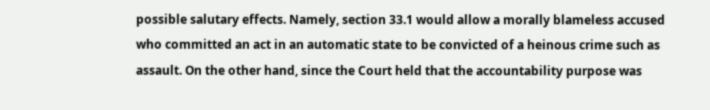possible salutary effects. Namely, section 33.1 would allow a morally blameless accused who committed an act in an automatic state to be convicted of a heinous crime such as assault. On the other hand, since the Court held that the accountability purpose was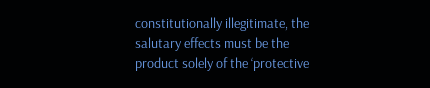constitutionally illegitimate, the salutary effects must be the product solely of the ‘protective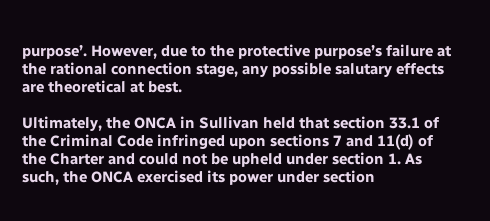purpose’. However, due to the protective purpose’s failure at the rational connection stage, any possible salutary effects are theoretical at best.

Ultimately, the ONCA in Sullivan held that section 33.1 of the Criminal Code infringed upon sections 7 and 11(d) of the Charter and could not be upheld under section 1. As such, the ONCA exercised its power under section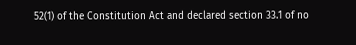52(1) of the Constitution Act and declared section 33.1 of no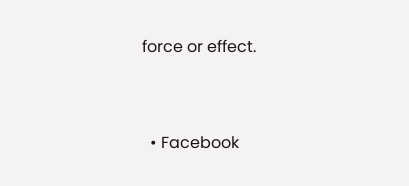force or effect.


  • Facebook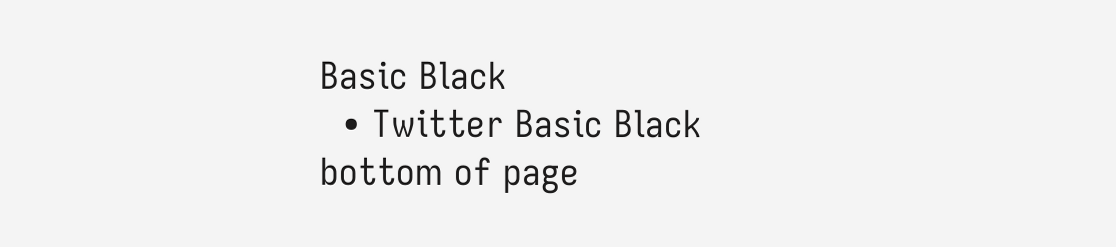Basic Black
  • Twitter Basic Black
bottom of page